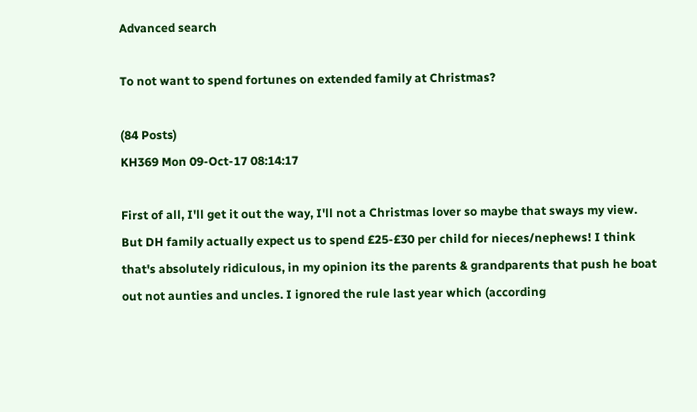Advanced search

To not want to spend fortunes on extended family at Christmas?

(84 Posts)
KH369 Mon 09-Oct-17 08:14:17

First of all, I'll get it out the way, I'll not a Christmas lover so maybe that sways my view. But DH family actually expect us to spend £25-£30 per child for nieces/nephews! I think that's absolutely ridiculous, in my opinion its the parents & grandparents that push he boat out not aunties and uncles. I ignored the rule last year which (according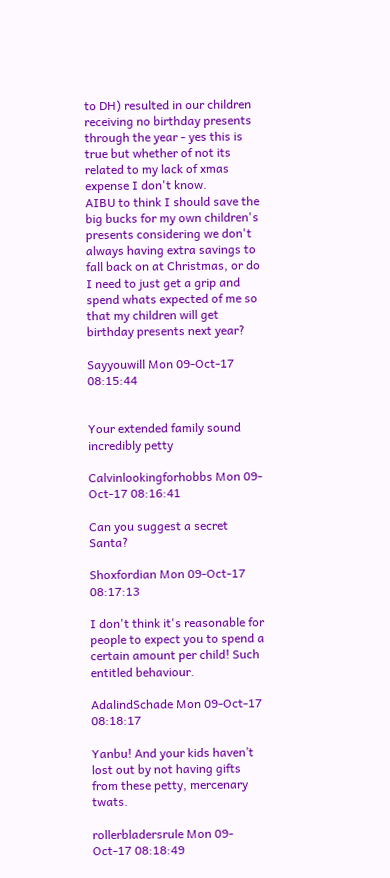to DH) resulted in our children receiving no birthday presents through the year - yes this is true but whether of not its related to my lack of xmas expense I don't know.
AIBU to think I should save the big bucks for my own children's presents considering we don't always having extra savings to fall back on at Christmas, or do I need to just get a grip and spend whats expected of me so that my children will get birthday presents next year?

Sayyouwill Mon 09-Oct-17 08:15:44


Your extended family sound incredibly petty

Calvinlookingforhobbs Mon 09-Oct-17 08:16:41

Can you suggest a secret Santa?

Shoxfordian Mon 09-Oct-17 08:17:13

I don't think it's reasonable for people to expect you to spend a certain amount per child! Such entitled behaviour.

AdalindSchade Mon 09-Oct-17 08:18:17

Yanbu! And your kids haven’t lost out by not having gifts from these petty, mercenary twats.

rollerbladersrule Mon 09-Oct-17 08:18:49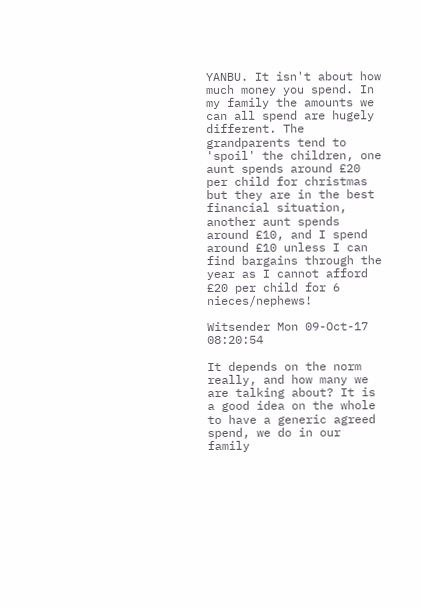YANBU. It isn't about how much money you spend. In my family the amounts we can all spend are hugely different. The grandparents tend to 'spoil' the children, one aunt spends around £20 per child for christmas but they are in the best financial situation, another aunt spends around £10, and I spend around £10 unless I can find bargains through the year as I cannot afford £20 per child for 6 nieces/nephews!

Witsender Mon 09-Oct-17 08:20:54

It depends on the norm really, and how many we are talking about? It is a good idea on the whole to have a generic agreed spend, we do in our family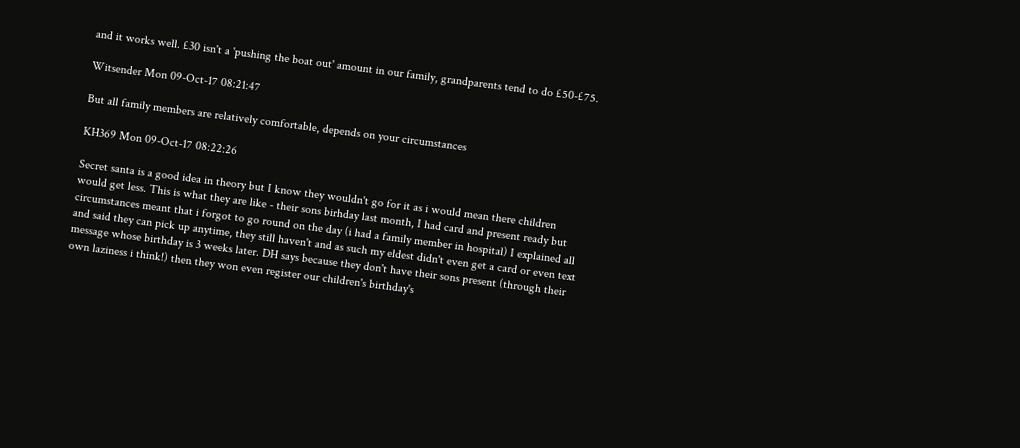and it works well. £30 isn't a 'pushing the boat out' amount in our family, grandparents tend to do £50-£75.

Witsender Mon 09-Oct-17 08:21:47

But all family members are relatively comfortable, depends on your circumstances

KH369 Mon 09-Oct-17 08:22:26

Secret santa is a good idea in theory but I know they wouldn't go for it as i would mean there children would get less. This is what they are like - their sons birhday last month, I had card and present ready but circumstances meant that i forgot to go round on the day (i had a family member in hospital) I explained all and said they can pick up anytime, they still haven't and as such my eldest didn't even get a card or even text message whose birthday is 3 weeks later. DH says because they don't have their sons present (through their own laziness i think!) then they won even register our children's birthday's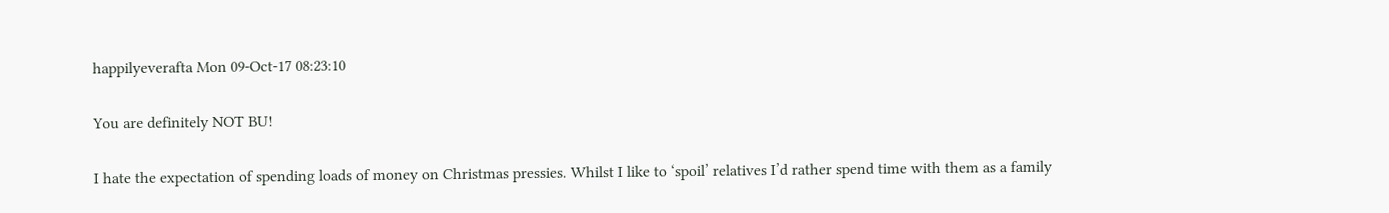happilyeverafta Mon 09-Oct-17 08:23:10

You are definitely NOT BU!

I hate the expectation of spending loads of money on Christmas pressies. Whilst I like to ‘spoil’ relatives I’d rather spend time with them as a family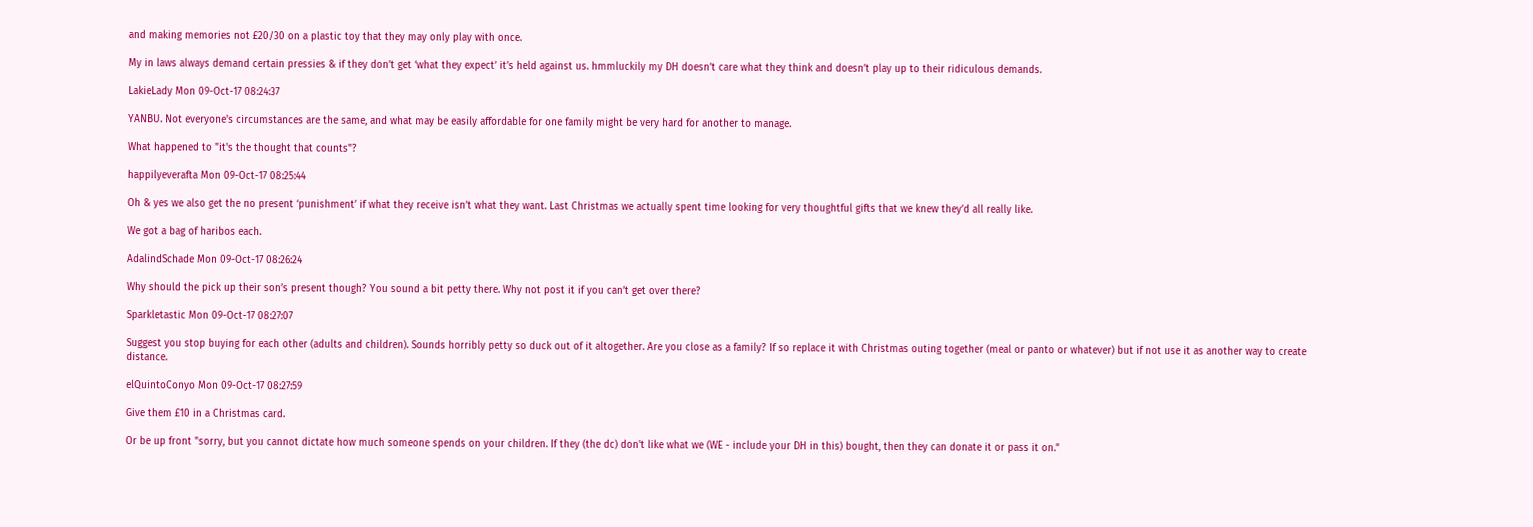and making memories not £20/30 on a plastic toy that they may only play with once.

My in laws always demand certain pressies & if they don’t get ‘what they expect’ it’s held against us. hmmluckily my DH doesn’t care what they think and doesn’t play up to their ridiculous demands.

LakieLady Mon 09-Oct-17 08:24:37

YANBU. Not everyone's circumstances are the same, and what may be easily affordable for one family might be very hard for another to manage.

What happened to "it's the thought that counts"?

happilyeverafta Mon 09-Oct-17 08:25:44

Oh & yes we also get the no present ‘punishment’ if what they receive isn’t what they want. Last Christmas we actually spent time looking for very thoughtful gifts that we knew they’d all really like.

We got a bag of haribos each.

AdalindSchade Mon 09-Oct-17 08:26:24

Why should the pick up their son’s present though? You sound a bit petty there. Why not post it if you can’t get over there?

Sparkletastic Mon 09-Oct-17 08:27:07

Suggest you stop buying for each other (adults and children). Sounds horribly petty so duck out of it altogether. Are you close as a family? If so replace it with Christmas outing together (meal or panto or whatever) but if not use it as another way to create distance.

elQuintoConyo Mon 09-Oct-17 08:27:59

Give them £10 in a Christmas card.

Or be up front "sorry, but you cannot dictate how much someone spends on your children. If they (the dc) don't like what we (WE - include your DH in this) bought, then they can donate it or pass it on."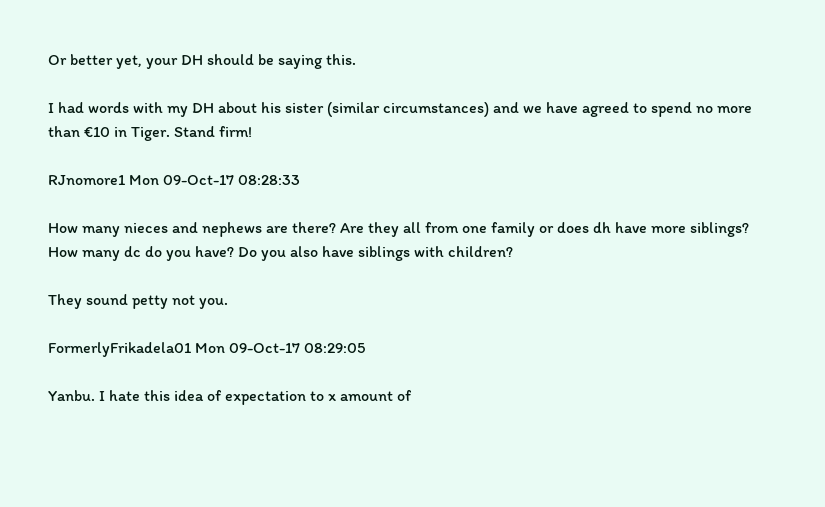Or better yet, your DH should be saying this.

I had words with my DH about his sister (similar circumstances) and we have agreed to spend no more than €10 in Tiger. Stand firm!

RJnomore1 Mon 09-Oct-17 08:28:33

How many nieces and nephews are there? Are they all from one family or does dh have more siblings? How many dc do you have? Do you also have siblings with children?

They sound petty not you.

FormerlyFrikadela01 Mon 09-Oct-17 08:29:05

Yanbu. I hate this idea of expectation to x amount of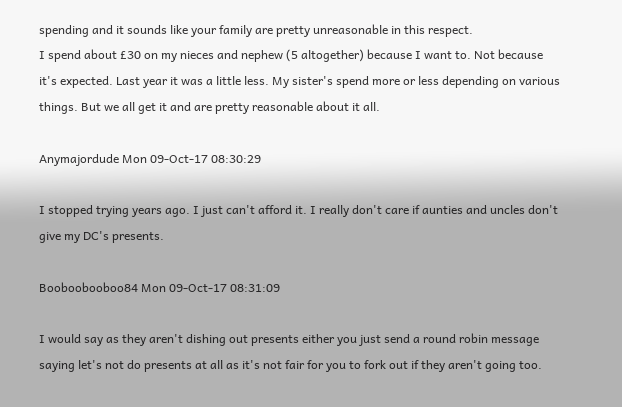spending and it sounds like your family are pretty unreasonable in this respect.
I spend about £30 on my nieces and nephew (5 altogether) because I want to. Not because it's expected. Last year it was a little less. My sister's spend more or less depending on various things. But we all get it and are pretty reasonable about it all.

Anymajordude Mon 09-Oct-17 08:30:29

I stopped trying years ago. I just can't afford it. I really don't care if aunties and uncles don't give my DC's presents.

Booboobooboo84 Mon 09-Oct-17 08:31:09

I would say as they aren't dishing out presents either you just send a round robin message saying let's not do presents at all as it's not fair for you to fork out if they aren't going too.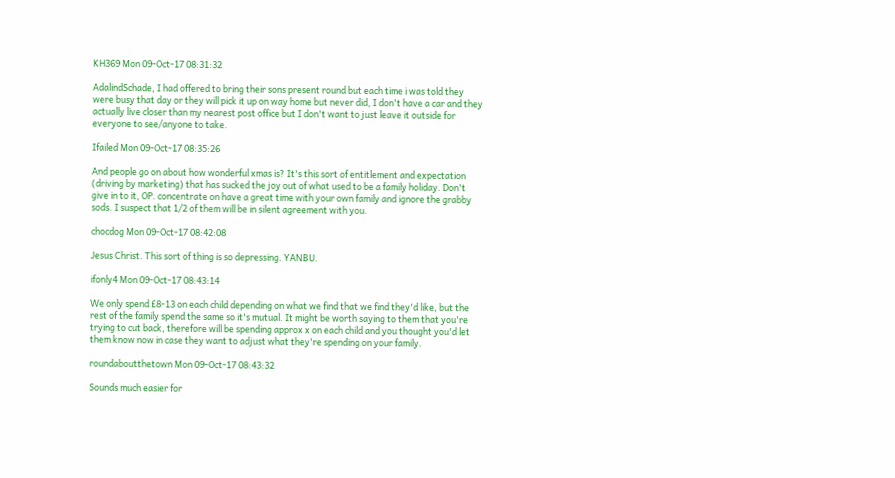KH369 Mon 09-Oct-17 08:31:32

AdalindSchade, I had offered to bring their sons present round but each time i was told they were busy that day or they will pick it up on way home but never did, I don't have a car and they actually live closer than my nearest post office but I don't want to just leave it outside for everyone to see/anyone to take.

Ifailed Mon 09-Oct-17 08:35:26

And people go on about how wonderful xmas is? It's this sort of entitlement and expectation (driving by marketing) that has sucked the joy out of what used to be a family holiday. Don't give in to it, OP. concentrate on have a great time with your own family and ignore the grabby sods. I suspect that 1/2 of them will be in silent agreement with you.

chocdog Mon 09-Oct-17 08:42:08

Jesus Christ. This sort of thing is so depressing. YANBU.

ifonly4 Mon 09-Oct-17 08:43:14

We only spend £8-13 on each child depending on what we find that we find they'd like, but the rest of the family spend the same so it's mutual. It might be worth saying to them that you're trying to cut back, therefore will be spending approx x on each child and you thought you'd let them know now in case they want to adjust what they're spending on your family.

roundaboutthetown Mon 09-Oct-17 08:43:32

Sounds much easier for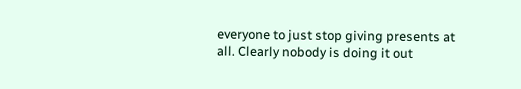everyone to just stop giving presents at all. Clearly nobody is doing it out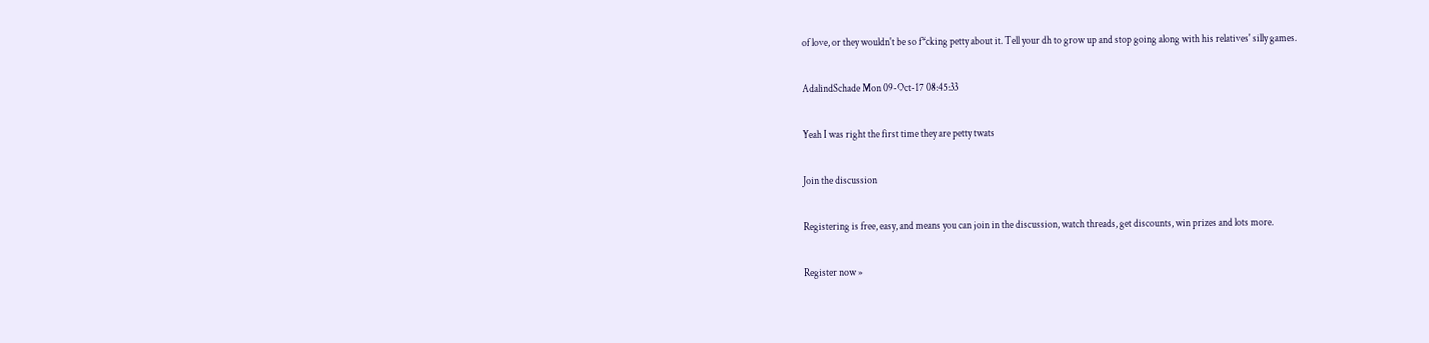of love, or they wouldn't be so f*cking petty about it. Tell your dh to grow up and stop going along with his relatives' silly games.

AdalindSchade Mon 09-Oct-17 08:45:33

Yeah I was right the first time they are petty twats

Join the discussion

Registering is free, easy, and means you can join in the discussion, watch threads, get discounts, win prizes and lots more.

Register now »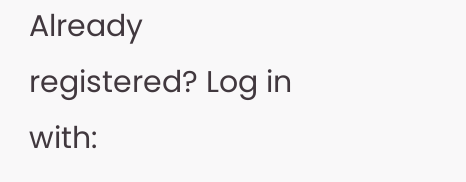Already registered? Log in with: